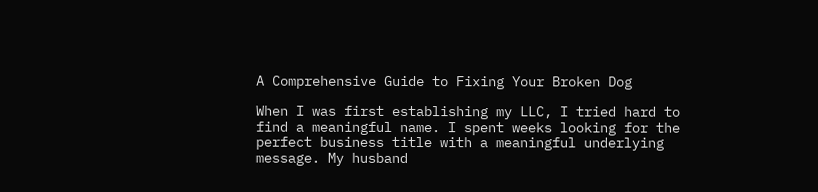A Comprehensive Guide to Fixing Your Broken Dog

When I was first establishing my LLC, I tried hard to find a meaningful name. I spent weeks looking for the perfect business title with a meaningful underlying message. My husband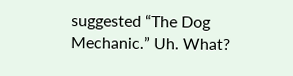suggested “The Dog Mechanic.” Uh. What?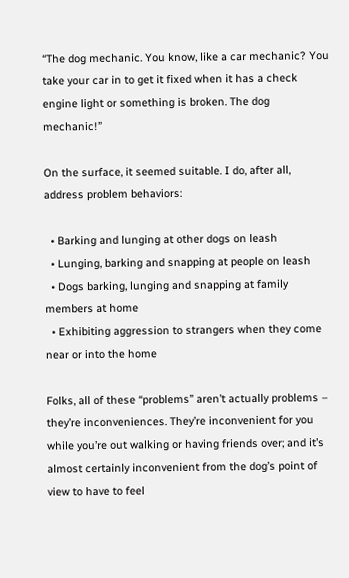“The dog mechanic. You know, like a car mechanic? You take your car in to get it fixed when it has a check engine light or something is broken. The dog mechanic!”

On the surface, it seemed suitable. I do, after all, address problem behaviors:

  • Barking and lunging at other dogs on leash
  • Lunging, barking and snapping at people on leash
  • Dogs barking, lunging and snapping at family members at home
  • Exhibiting aggression to strangers when they come near or into the home

Folks, all of these “problems” aren’t actually problems – they’re inconveniences. They’re inconvenient for you while you’re out walking or having friends over; and it’s almost certainly inconvenient from the dog’s point of view to have to feel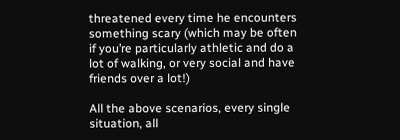threatened every time he encounters something scary (which may be often if you’re particularly athletic and do a lot of walking, or very social and have friends over a lot!)

All the above scenarios, every single situation, all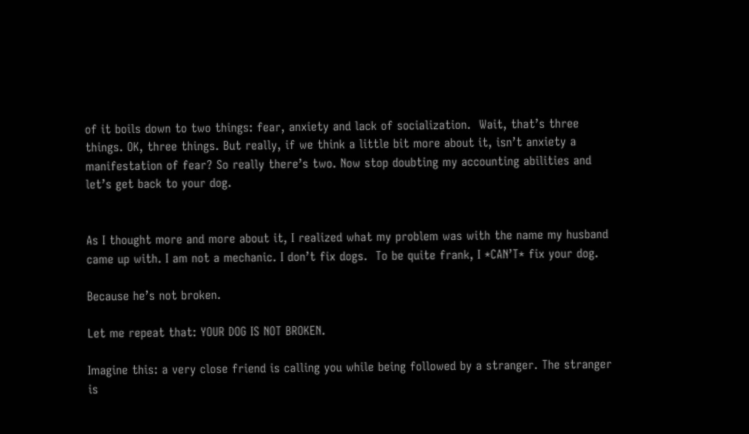of it boils down to two things: fear, anxiety and lack of socialization.  Wait, that’s three things. OK, three things. But really, if we think a little bit more about it, isn’t anxiety a manifestation of fear? So really there’s two. Now stop doubting my accounting abilities and let’s get back to your dog.


As I thought more and more about it, I realized what my problem was with the name my husband came up with. I am not a mechanic. I don’t fix dogs.  To be quite frank, I *CAN’T* fix your dog.

Because he’s not broken.

Let me repeat that: YOUR DOG IS NOT BROKEN.

Imagine this: a very close friend is calling you while being followed by a stranger. The stranger is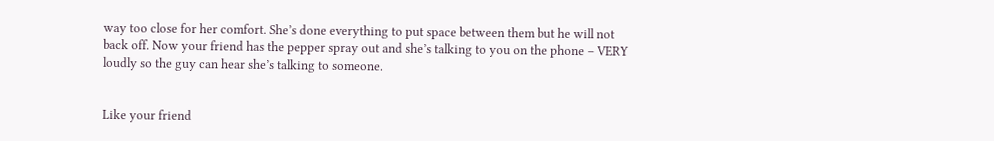way too close for her comfort. She’s done everything to put space between them but he will not back off. Now your friend has the pepper spray out and she’s talking to you on the phone – VERY loudly so the guy can hear she’s talking to someone.


Like your friend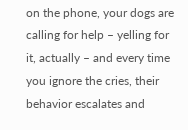on the phone, your dogs are calling for help – yelling for it, actually – and every time you ignore the cries, their behavior escalates and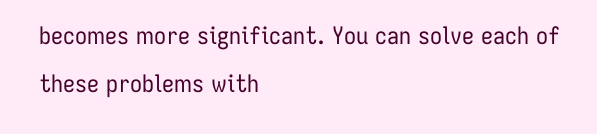becomes more significant. You can solve each of these problems with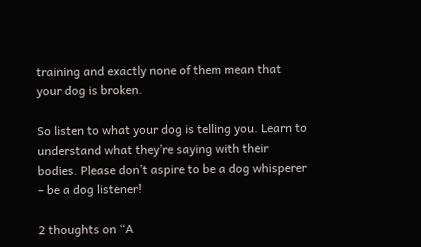training and exactly none of them mean that your dog is broken.

So listen to what your dog is telling you. Learn to understand what they’re saying with their bodies. Please don’t aspire to be a dog whisperer – be a dog listener!

2 thoughts on “A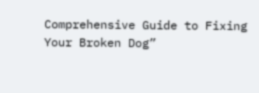Comprehensive Guide to Fixing Your Broken Dog”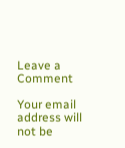Leave a Comment

Your email address will not be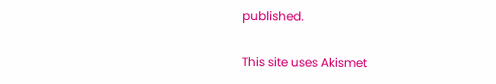published.

This site uses Akismet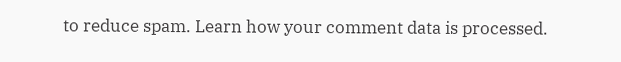to reduce spam. Learn how your comment data is processed.